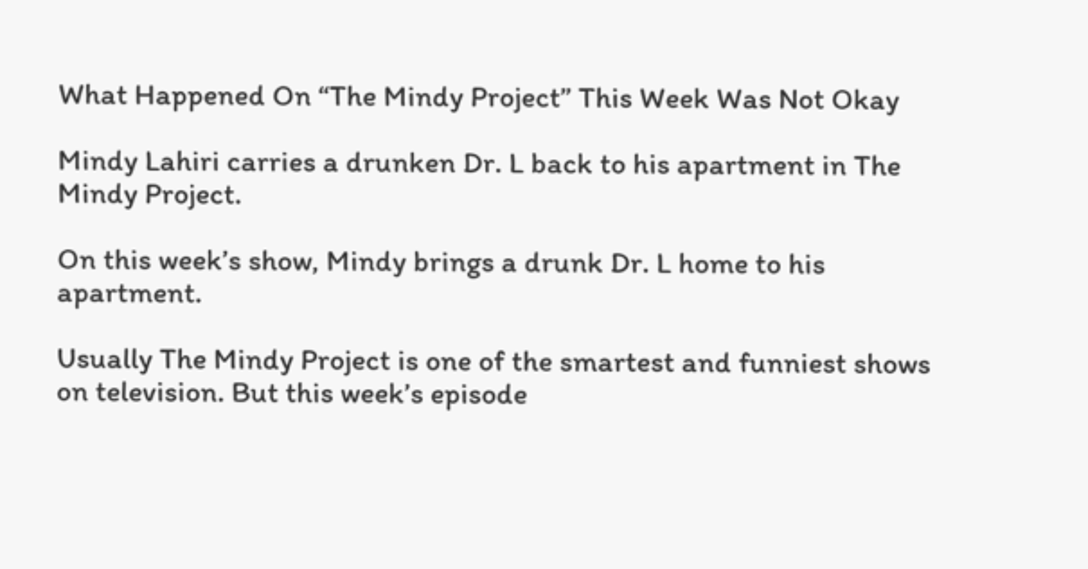What Happened On “The Mindy Project” This Week Was Not Okay

Mindy Lahiri carries a drunken Dr. L back to his apartment in The Mindy Project.

On this week’s show, Mindy brings a drunk Dr. L home to his apartment.

Usually The Mindy Project is one of the smartest and funniest shows on television. But this week’s episode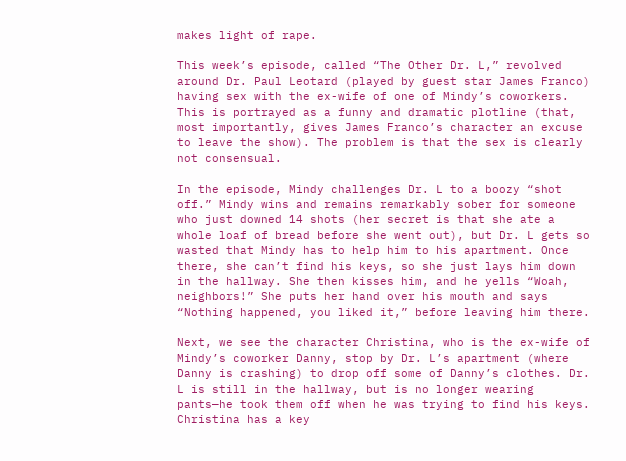makes light of rape.

This week’s episode, called “The Other Dr. L,” revolved around Dr. Paul Leotard (played by guest star James Franco) having sex with the ex-wife of one of Mindy’s coworkers. This is portrayed as a funny and dramatic plotline (that, most importantly, gives James Franco’s character an excuse to leave the show). The problem is that the sex is clearly not consensual.

In the episode, Mindy challenges Dr. L to a boozy “shot off.” Mindy wins and remains remarkably sober for someone who just downed 14 shots (her secret is that she ate a whole loaf of bread before she went out), but Dr. L gets so wasted that Mindy has to help him to his apartment. Once there, she can’t find his keys, so she just lays him down in the hallway. She then kisses him, and he yells “Woah, neighbors!” She puts her hand over his mouth and says “Nothing happened, you liked it,” before leaving him there.

Next, we see the character Christina, who is the ex-wife of Mindy’s coworker Danny, stop by Dr. L’s apartment (where Danny is crashing) to drop off some of Danny’s clothes. Dr. L is still in the hallway, but is no longer wearing pants—he took them off when he was trying to find his keys. Christina has a key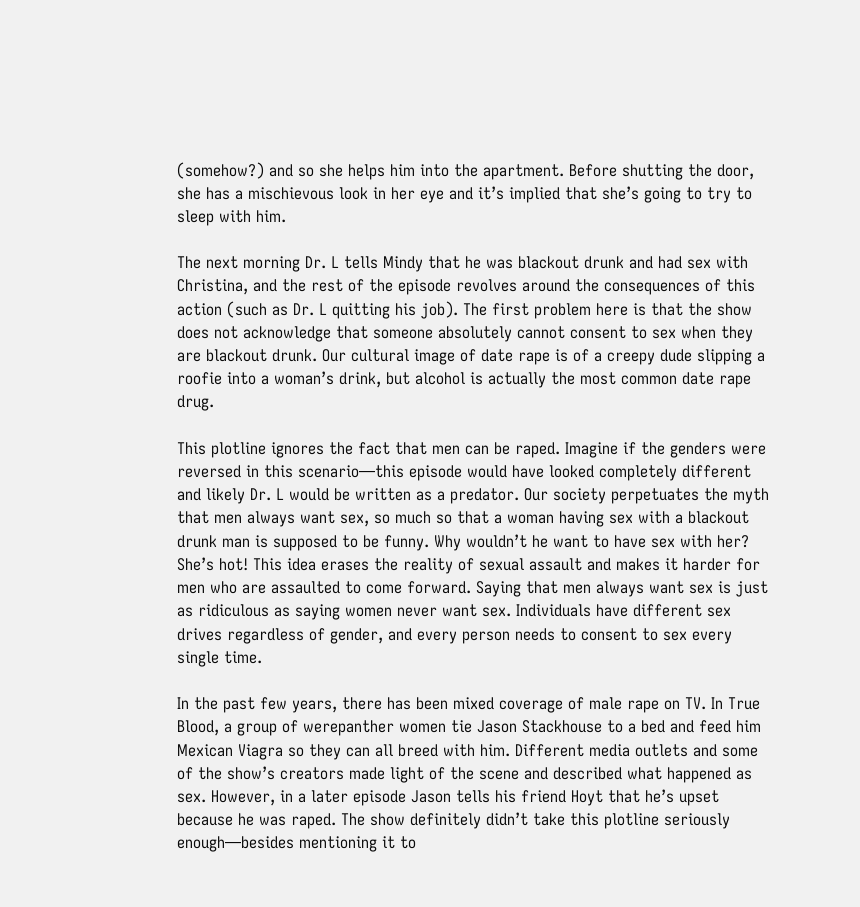(somehow?) and so she helps him into the apartment. Before shutting the door, she has a mischievous look in her eye and it’s implied that she’s going to try to sleep with him.

The next morning Dr. L tells Mindy that he was blackout drunk and had sex with Christina, and the rest of the episode revolves around the consequences of this action (such as Dr. L quitting his job). The first problem here is that the show does not acknowledge that someone absolutely cannot consent to sex when they are blackout drunk. Our cultural image of date rape is of a creepy dude slipping a roofie into a woman’s drink, but alcohol is actually the most common date rape drug.

This plotline ignores the fact that men can be raped. Imagine if the genders were reversed in this scenario—this episode would have looked completely different and likely Dr. L would be written as a predator. Our society perpetuates the myth that men always want sex, so much so that a woman having sex with a blackout drunk man is supposed to be funny. Why wouldn’t he want to have sex with her? She’s hot! This idea erases the reality of sexual assault and makes it harder for men who are assaulted to come forward. Saying that men always want sex is just as ridiculous as saying women never want sex. Individuals have different sex drives regardless of gender, and every person needs to consent to sex every single time.

In the past few years, there has been mixed coverage of male rape on TV. In True Blood, a group of werepanther women tie Jason Stackhouse to a bed and feed him Mexican Viagra so they can all breed with him. Different media outlets and some of the show’s creators made light of the scene and described what happened as sex. However, in a later episode Jason tells his friend Hoyt that he’s upset because he was raped. The show definitely didn’t take this plotline seriously enough—besides mentioning it to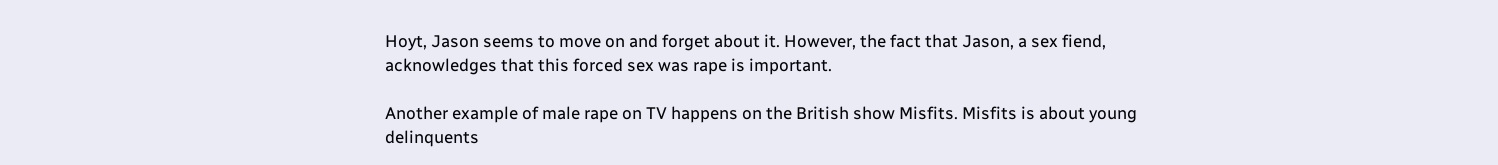Hoyt, Jason seems to move on and forget about it. However, the fact that Jason, a sex fiend, acknowledges that this forced sex was rape is important.

Another example of male rape on TV happens on the British show Misfits. Misfits is about young delinquents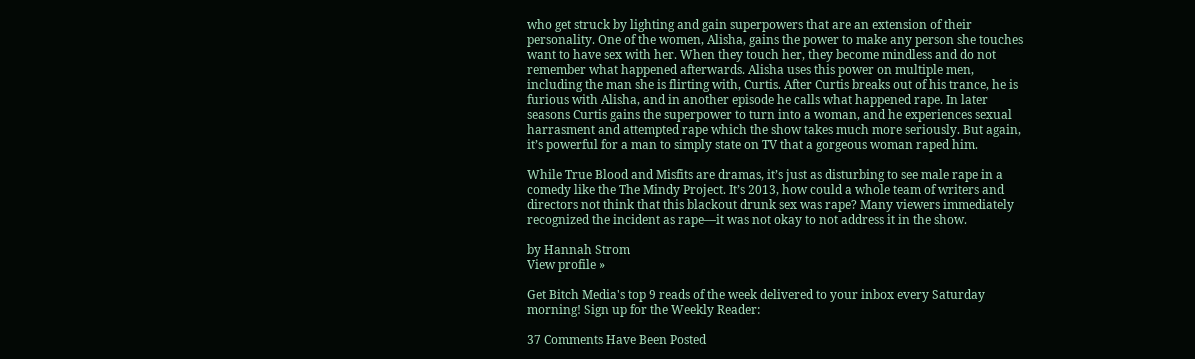who get struck by lighting and gain superpowers that are an extension of their personality. One of the women, Alisha, gains the power to make any person she touches want to have sex with her. When they touch her, they become mindless and do not remember what happened afterwards. Alisha uses this power on multiple men, including the man she is flirting with, Curtis. After Curtis breaks out of his trance, he is furious with Alisha, and in another episode he calls what happened rape. In later seasons Curtis gains the superpower to turn into a woman, and he experiences sexual harrasment and attempted rape which the show takes much more seriously. But again, it’s powerful for a man to simply state on TV that a gorgeous woman raped him.

While True Blood and Misfits are dramas, it’s just as disturbing to see male rape in a comedy like the The Mindy Project. It’s 2013, how could a whole team of writers and directors not think that this blackout drunk sex was rape? Many viewers immediately recognized the incident as rape—it was not okay to not address it in the show.

by Hannah Strom
View profile »

Get Bitch Media's top 9 reads of the week delivered to your inbox every Saturday morning! Sign up for the Weekly Reader:

37 Comments Have Been Posted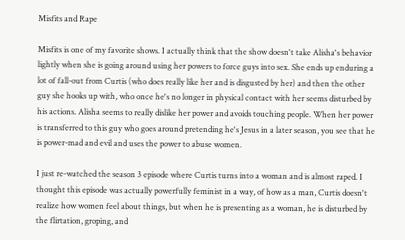Misfits and Rape

Misfits is one of my favorite shows. I actually think that the show doesn't take Alisha's behavior lightly when she is going around using her powers to force guys into sex. She ends up enduring a lot of fall-out from Curtis (who does really like her and is disgusted by her) and then the other guy she hooks up with, who once he's no longer in physical contact with her seems disturbed by his actions. Alisha seems to really dislike her power and avoids touching people. When her power is transferred to this guy who goes around pretending he's Jesus in a later season, you see that he is power-mad and evil and uses the power to abuse women.

I just re-watched the season 3 episode where Curtis turns into a woman and is almost raped. I thought this episode was actually powerfully feminist in a way, of how as a man, Curtis doesn't realize how women feel about things, but when he is presenting as a woman, he is disturbed by the flirtation, groping, and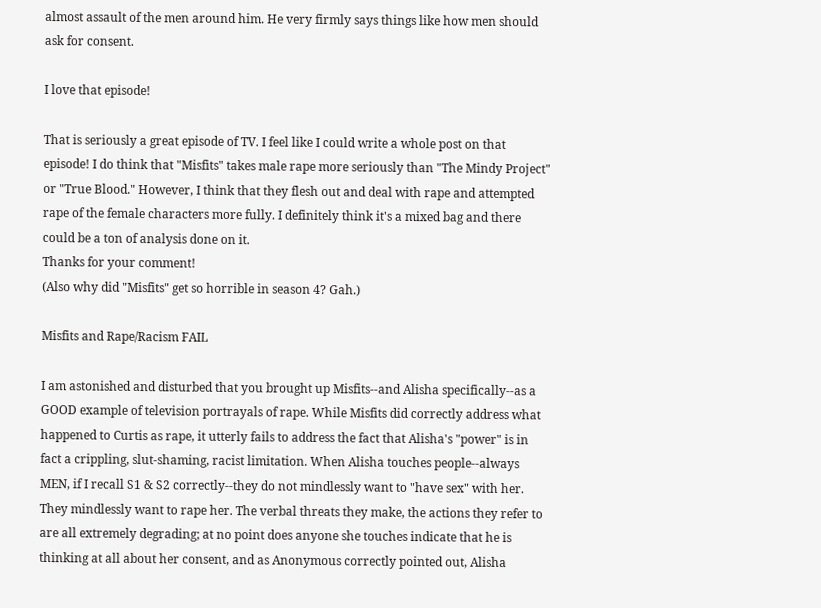almost assault of the men around him. He very firmly says things like how men should ask for consent.

I love that episode!

That is seriously a great episode of TV. I feel like I could write a whole post on that episode! I do think that "Misfits" takes male rape more seriously than "The Mindy Project" or "True Blood." However, I think that they flesh out and deal with rape and attempted rape of the female characters more fully. I definitely think it's a mixed bag and there could be a ton of analysis done on it.
Thanks for your comment!
(Also why did "Misfits" get so horrible in season 4? Gah.)

Misfits and Rape/Racism FAIL

I am astonished and disturbed that you brought up Misfits--and Alisha specifically--as a GOOD example of television portrayals of rape. While Misfits did correctly address what happened to Curtis as rape, it utterly fails to address the fact that Alisha's "power" is in fact a crippling, slut-shaming, racist limitation. When Alisha touches people--always MEN, if I recall S1 & S2 correctly--they do not mindlessly want to "have sex" with her. They mindlessly want to rape her. The verbal threats they make, the actions they refer to are all extremely degrading; at no point does anyone she touches indicate that he is thinking at all about her consent, and as Anonymous correctly pointed out, Alisha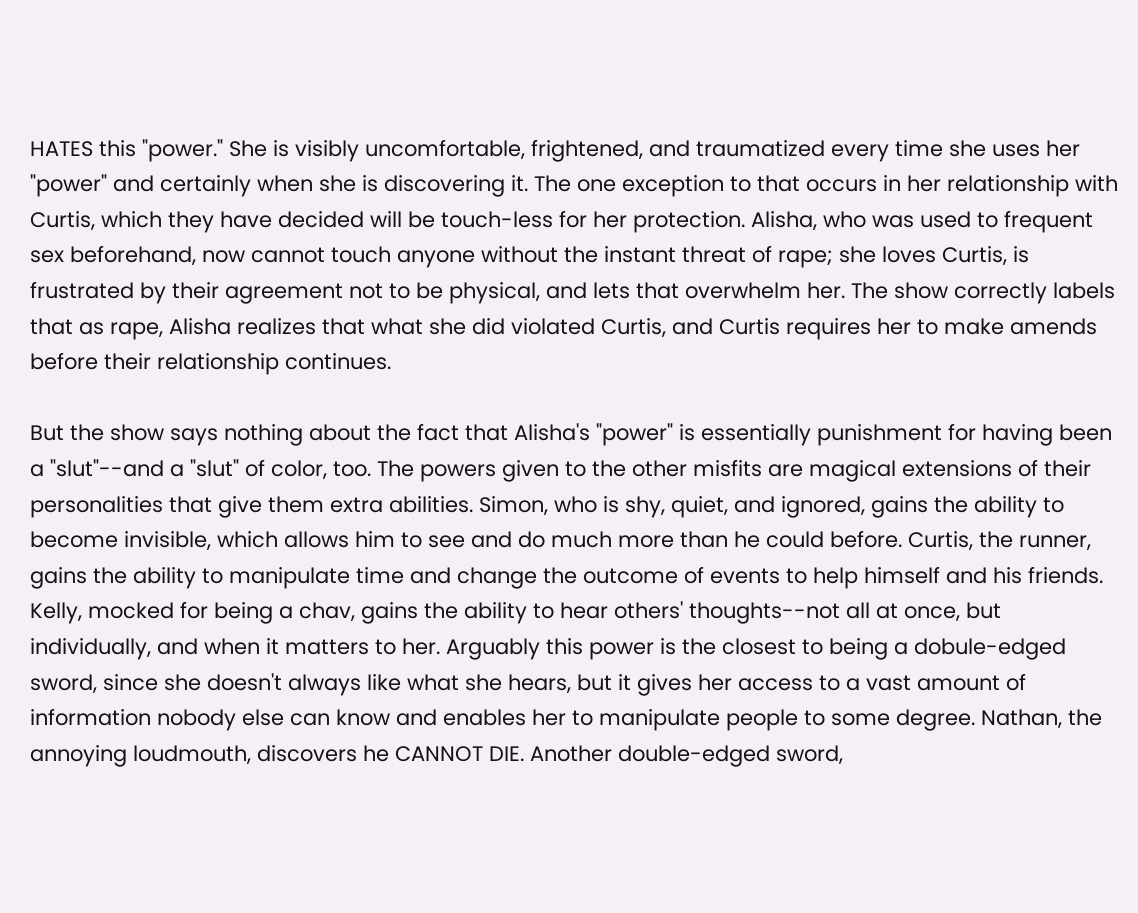HATES this "power." She is visibly uncomfortable, frightened, and traumatized every time she uses her "power" and certainly when she is discovering it. The one exception to that occurs in her relationship with Curtis, which they have decided will be touch-less for her protection. Alisha, who was used to frequent sex beforehand, now cannot touch anyone without the instant threat of rape; she loves Curtis, is frustrated by their agreement not to be physical, and lets that overwhelm her. The show correctly labels that as rape, Alisha realizes that what she did violated Curtis, and Curtis requires her to make amends before their relationship continues.

But the show says nothing about the fact that Alisha's "power" is essentially punishment for having been a "slut"--and a "slut" of color, too. The powers given to the other misfits are magical extensions of their personalities that give them extra abilities. Simon, who is shy, quiet, and ignored, gains the ability to become invisible, which allows him to see and do much more than he could before. Curtis, the runner, gains the ability to manipulate time and change the outcome of events to help himself and his friends. Kelly, mocked for being a chav, gains the ability to hear others' thoughts--not all at once, but individually, and when it matters to her. Arguably this power is the closest to being a dobule-edged sword, since she doesn't always like what she hears, but it gives her access to a vast amount of information nobody else can know and enables her to manipulate people to some degree. Nathan, the annoying loudmouth, discovers he CANNOT DIE. Another double-edged sword,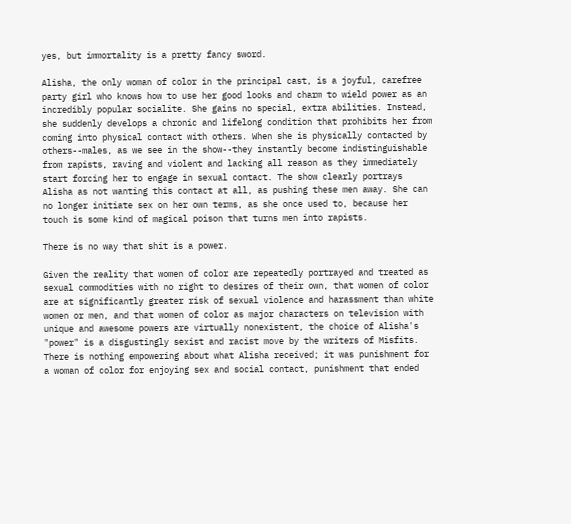yes, but immortality is a pretty fancy sword.

Alisha, the only woman of color in the principal cast, is a joyful, carefree party girl who knows how to use her good looks and charm to wield power as an incredibly popular socialite. She gains no special, extra abilities. Instead, she suddenly develops a chronic and lifelong condition that prohibits her from coming into physical contact with others. When she is physically contacted by others--males, as we see in the show--they instantly become indistinguishable from rapists, raving and violent and lacking all reason as they immediately start forcing her to engage in sexual contact. The show clearly portrays Alisha as not wanting this contact at all, as pushing these men away. She can no longer initiate sex on her own terms, as she once used to, because her touch is some kind of magical poison that turns men into rapists.

There is no way that shit is a power.

Given the reality that women of color are repeatedly portrayed and treated as sexual commodities with no right to desires of their own, that women of color are at significantly greater risk of sexual violence and harassment than white women or men, and that women of color as major characters on television with unique and awesome powers are virtually nonexistent, the choice of Alisha's "power" is a disgustingly sexist and racist move by the writers of Misfits. There is nothing empowering about what Alisha received; it was punishment for a woman of color for enjoying sex and social contact, punishment that ended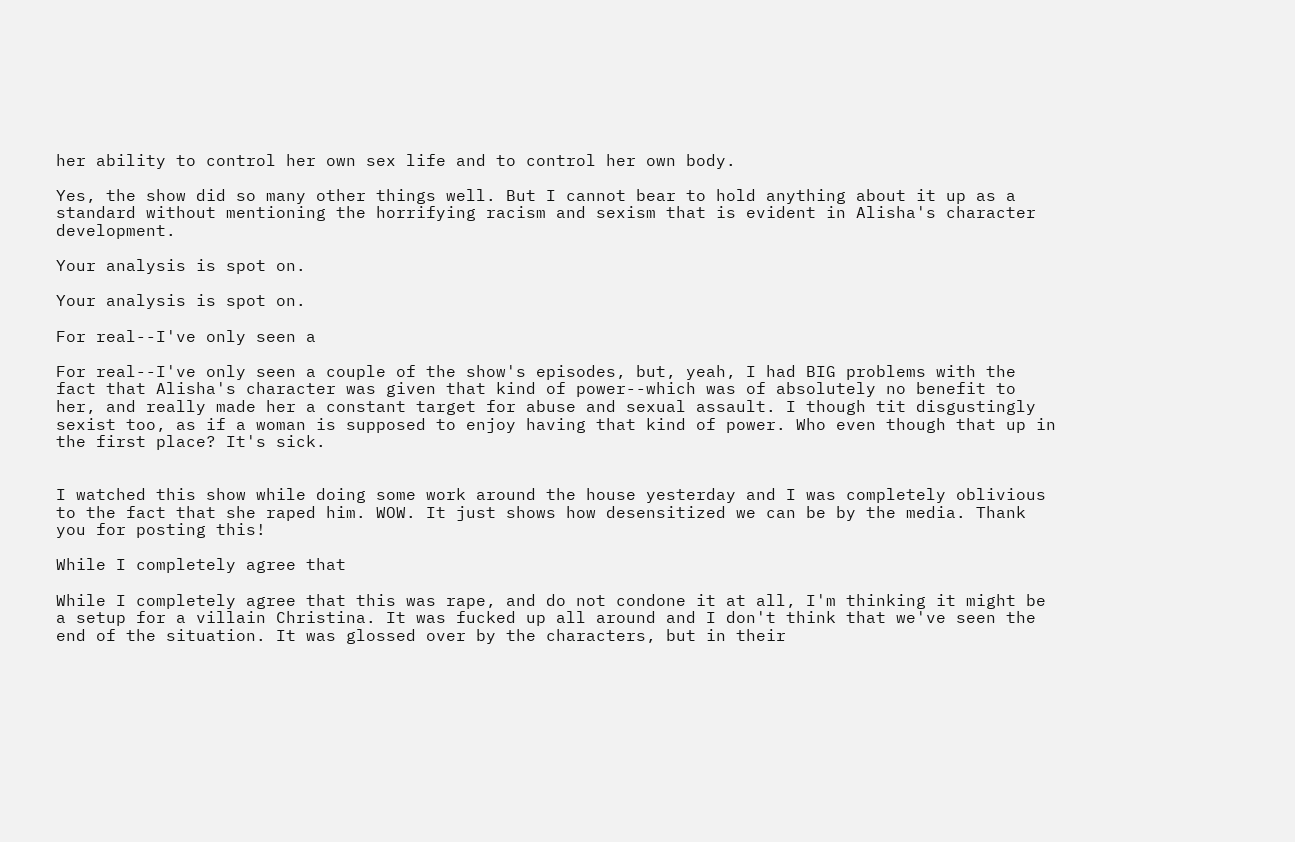her ability to control her own sex life and to control her own body.

Yes, the show did so many other things well. But I cannot bear to hold anything about it up as a standard without mentioning the horrifying racism and sexism that is evident in Alisha's character development.

Your analysis is spot on.

Your analysis is spot on.

For real--I've only seen a

For real--I've only seen a couple of the show's episodes, but, yeah, I had BIG problems with the fact that Alisha's character was given that kind of power--which was of absolutely no benefit to her, and really made her a constant target for abuse and sexual assault. I though tit disgustingly sexist too, as if a woman is supposed to enjoy having that kind of power. Who even though that up in the first place? It's sick.


I watched this show while doing some work around the house yesterday and I was completely oblivious to the fact that she raped him. WOW. It just shows how desensitized we can be by the media. Thank you for posting this!

While I completely agree that

While I completely agree that this was rape, and do not condone it at all, I'm thinking it might be a setup for a villain Christina. It was fucked up all around and I don't think that we've seen the end of the situation. It was glossed over by the characters, but in their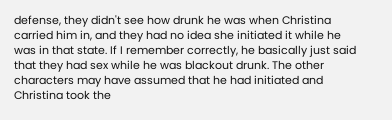defense, they didn't see how drunk he was when Christina carried him in, and they had no idea she initiated it while he was in that state. If I remember correctly, he basically just said that they had sex while he was blackout drunk. The other characters may have assumed that he had initiated and Christina took the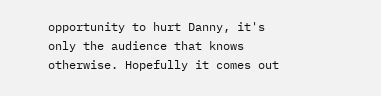opportunity to hurt Danny, it's only the audience that knows otherwise. Hopefully it comes out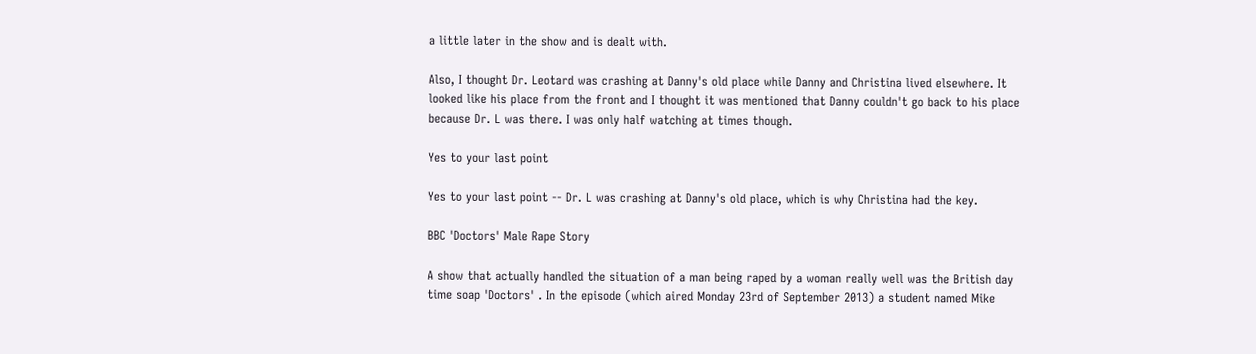a little later in the show and is dealt with.

Also, I thought Dr. Leotard was crashing at Danny's old place while Danny and Christina lived elsewhere. It looked like his place from the front and I thought it was mentioned that Danny couldn't go back to his place because Dr. L was there. I was only half watching at times though.

Yes to your last point

Yes to your last point -- Dr. L was crashing at Danny's old place, which is why Christina had the key.

BBC 'Doctors' Male Rape Story

A show that actually handled the situation of a man being raped by a woman really well was the British day time soap 'Doctors' . In the episode (which aired Monday 23rd of September 2013) a student named Mike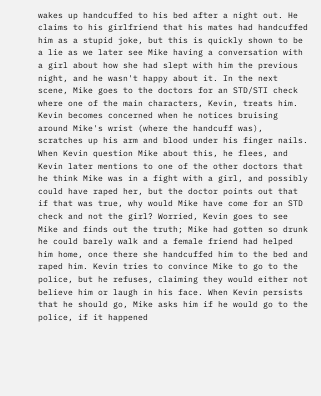wakes up handcuffed to his bed after a night out. He claims to his girlfriend that his mates had handcuffed him as a stupid joke, but this is quickly shown to be a lie as we later see Mike having a conversation with a girl about how she had slept with him the previous night, and he wasn't happy about it. In the next scene, Mike goes to the doctors for an STD/STI check where one of the main characters, Kevin, treats him. Kevin becomes concerned when he notices bruising around Mike's wrist (where the handcuff was), scratches up his arm and blood under his finger nails. When Kevin question Mike about this, he flees, and Kevin later mentions to one of the other doctors that he think Mike was in a fight with a girl, and possibly could have raped her, but the doctor points out that if that was true, why would Mike have come for an STD check and not the girl? Worried, Kevin goes to see Mike and finds out the truth; Mike had gotten so drunk he could barely walk and a female friend had helped him home, once there she handcuffed him to the bed and raped him. Kevin tries to convince Mike to go to the police, but he refuses, claiming they would either not believe him or laugh in his face. When Kevin persists that he should go, Mike asks him if he would go to the police, if it happened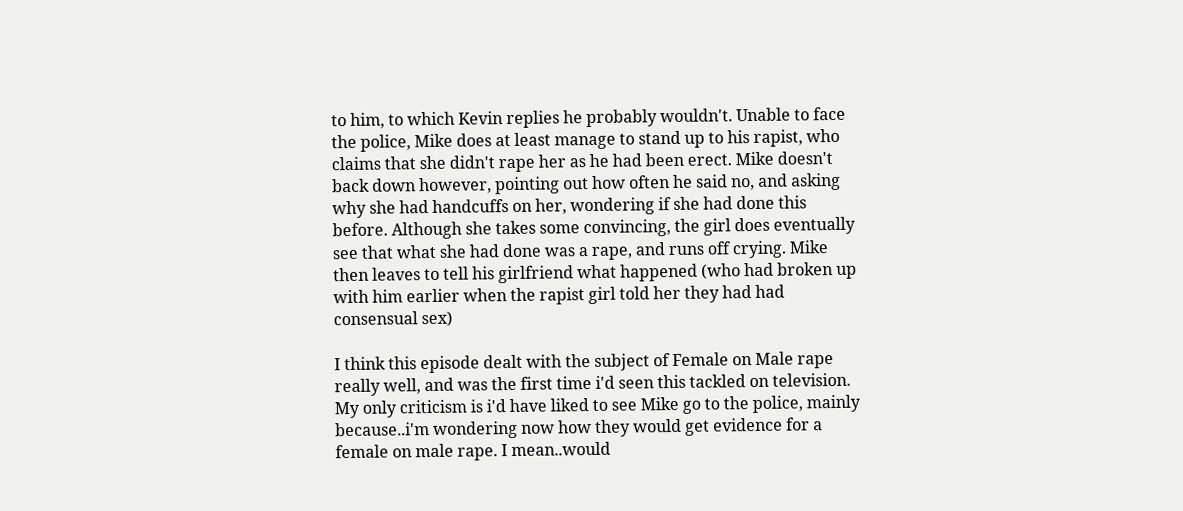to him, to which Kevin replies he probably wouldn't. Unable to face the police, Mike does at least manage to stand up to his rapist, who claims that she didn't rape her as he had been erect. Mike doesn't back down however, pointing out how often he said no, and asking why she had handcuffs on her, wondering if she had done this before. Although she takes some convincing, the girl does eventually see that what she had done was a rape, and runs off crying. Mike then leaves to tell his girlfriend what happened (who had broken up with him earlier when the rapist girl told her they had had consensual sex)

I think this episode dealt with the subject of Female on Male rape really well, and was the first time i'd seen this tackled on television. My only criticism is i'd have liked to see Mike go to the police, mainly because..i'm wondering now how they would get evidence for a female on male rape. I mean..would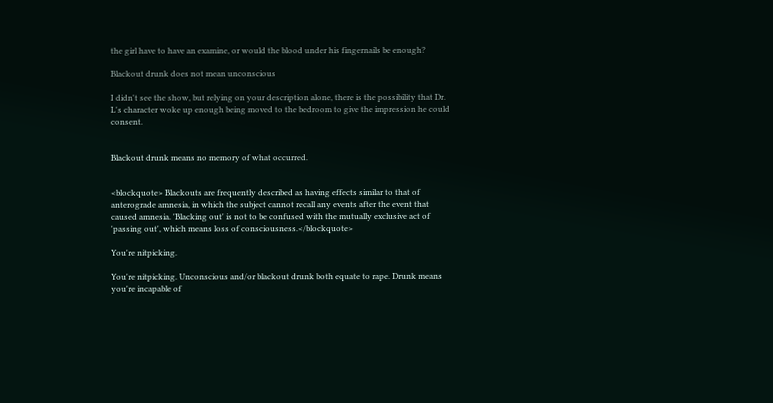the girl have to have an examine, or would the blood under his fingernails be enough?

Blackout drunk does not mean unconscious

I didn't see the show, but relying on your description alone, there is the possibility that Dr. L's character woke up enough being moved to the bedroom to give the impression he could consent.


Blackout drunk means no memory of what occurred.


<blockquote> Blackouts are frequently described as having effects similar to that of anterograde amnesia, in which the subject cannot recall any events after the event that caused amnesia. 'Blacking out' is not to be confused with the mutually exclusive act of 'passing out', which means loss of consciousness.</blockquote>

You're nitpicking.

You're nitpicking. Unconscious and/or blackout drunk both equate to rape. Drunk means you're incapable of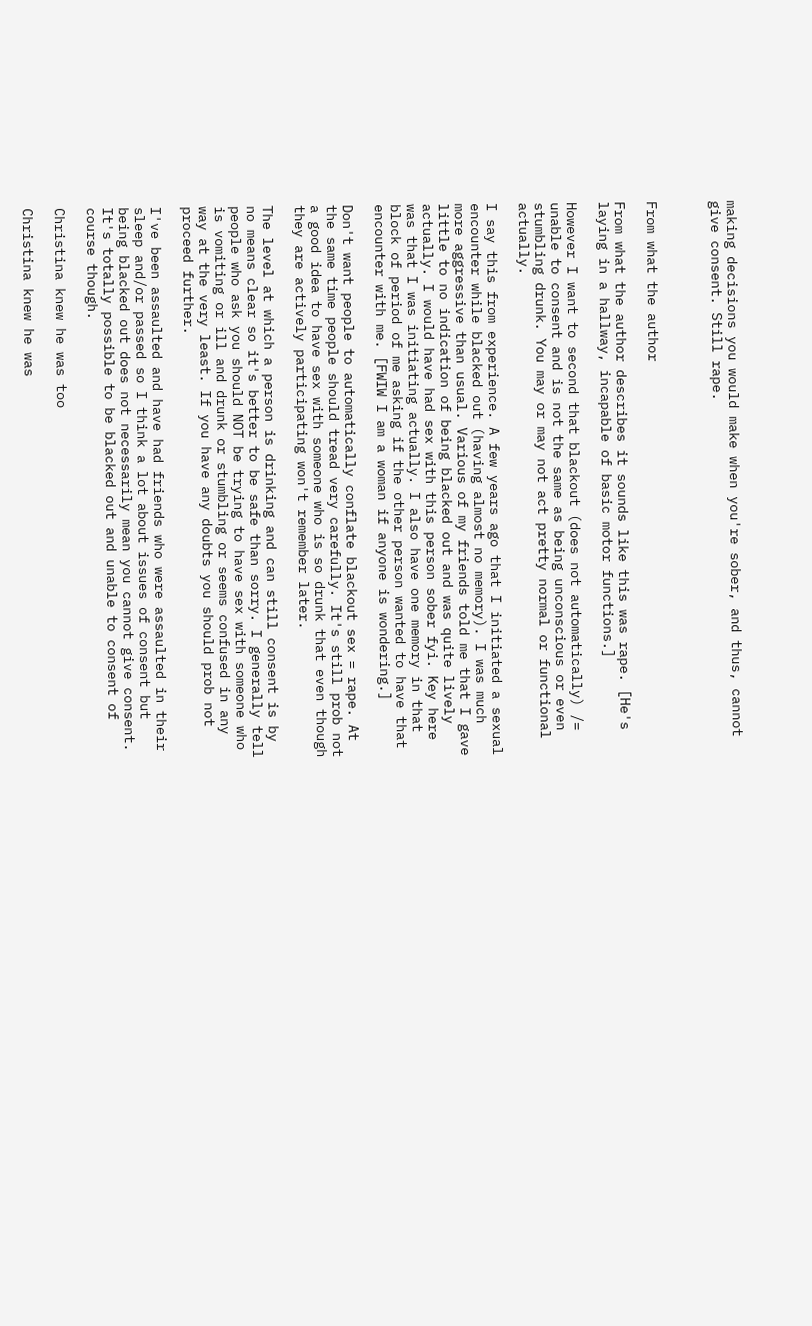making decisions you would make when you're sober, and thus, cannot give consent. Still rape.



From what the author

From what the author describes it sounds like this was rape. [He's laying in a hallway, incapable of basic motor functions.]

However I want to second that blackout (does not automatically) /= unable to consent and is not the same as being unconscious or even stumbling drunk. You may or may not act pretty normal or functional actually.

I say this from experience. A few years ago that I initiated a sexual encounter while blacked out (having almost no memory). I was much more aggressive than usual. Various of my friends told me that I gave little to no indication of being blacked out and was quite lively actually. I would have had sex with this person sober fyi. Key here was that I was initiating actually. I also have one memory in that block of period of me asking if the other person wanted to have that encounter with me. [FWIW I am a woman if anyone is wondering.]

Don't want people to automatically conflate blackout sex = rape. At the same time people should tread very carefully. It's still prob not a good idea to have sex with someone who is so drunk that even though they are actively participating won't remember later.

The level at which a person is drinking and can still consent is by no means clear so it's better to be safe than sorry. I generally tell people who ask you should NOT be trying to have sex with someone who is vomiting or ill and drunk or stumbling or seems confused in any way at the very least. If you have any doubts you should prob not proceed further.

I've been assaulted and have had friends who were assaulted in their sleep and/or passed so I think a lot about issues of consent but being blacked out does not necessarily mean you cannot give consent. It's totally possible to be blacked out and unable to consent of course though.

Christina knew he was too

Christina knew he was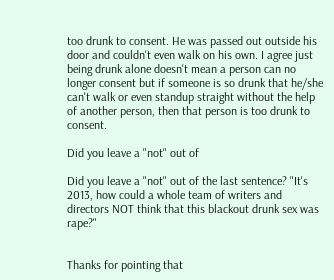too drunk to consent. He was passed out outside his door and couldn't even walk on his own. I agree just being drunk alone doesn't mean a person can no longer consent but if someone is so drunk that he/she can't walk or even standup straight without the help of another person, then that person is too drunk to consent.

Did you leave a "not" out of

Did you leave a "not" out of the last sentence? "It's 2013, how could a whole team of writers and directors NOT think that this blackout drunk sex was rape?"


Thanks for pointing that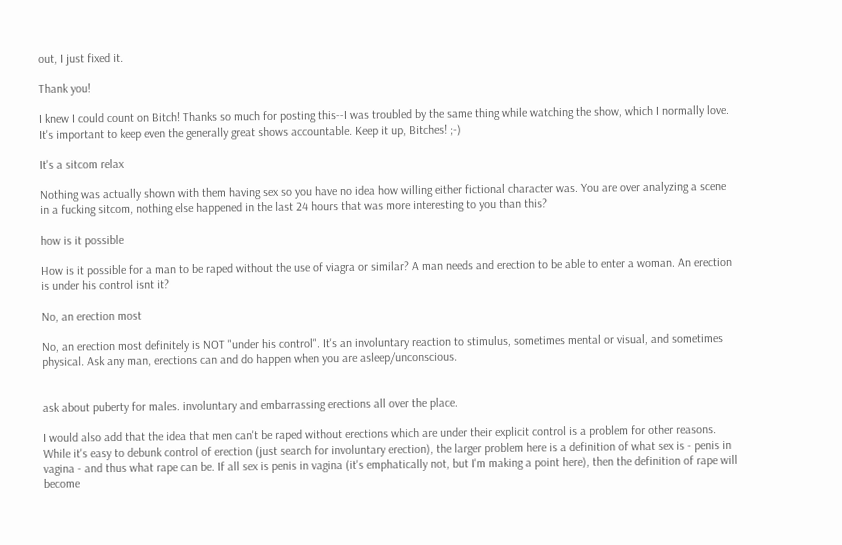out, I just fixed it.

Thank you!

I knew I could count on Bitch! Thanks so much for posting this--I was troubled by the same thing while watching the show, which I normally love. It's important to keep even the generally great shows accountable. Keep it up, Bitches! ;-)

It's a sitcom relax

Nothing was actually shown with them having sex so you have no idea how willing either fictional character was. You are over analyzing a scene in a fucking sitcom, nothing else happened in the last 24 hours that was more interesting to you than this?

how is it possible

How is it possible for a man to be raped without the use of viagra or similar? A man needs and erection to be able to enter a woman. An erection is under his control isnt it?

No, an erection most

No, an erection most definitely is NOT "under his control". It's an involuntary reaction to stimulus, sometimes mental or visual, and sometimes physical. Ask any man, erections can and do happen when you are asleep/unconscious.


ask about puberty for males. involuntary and embarrassing erections all over the place.

I would also add that the idea that men can't be raped without erections which are under their explicit control is a problem for other reasons. While it's easy to debunk control of erection (just search for involuntary erection), the larger problem here is a definition of what sex is - penis in vagina - and thus what rape can be. If all sex is penis in vagina (it's emphatically not, but I'm making a point here), then the definition of rape will become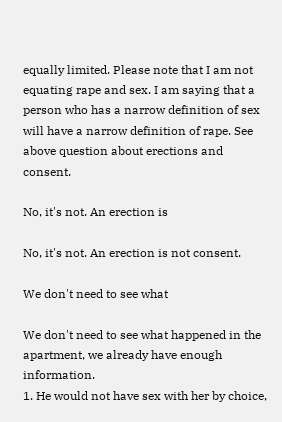equally limited. Please note that I am not equating rape and sex. I am saying that a person who has a narrow definition of sex will have a narrow definition of rape. See above question about erections and consent.

No, it's not. An erection is

No, it's not. An erection is not consent.

We don't need to see what

We don't need to see what happened in the apartment, we already have enough information.
1. He would not have sex with her by choice,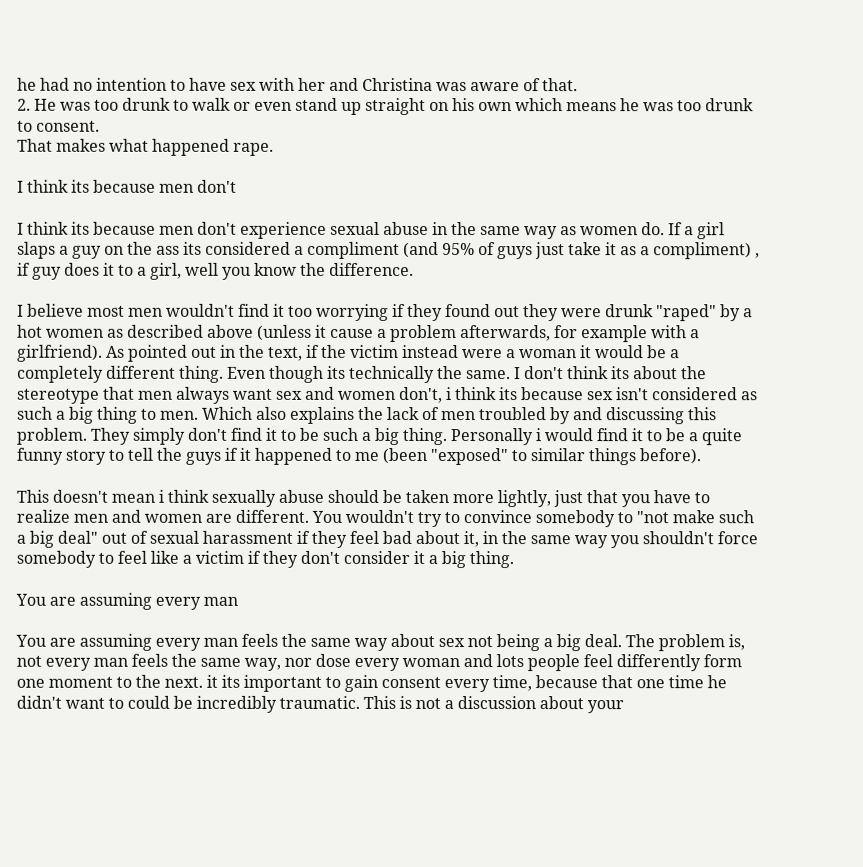he had no intention to have sex with her and Christina was aware of that.
2. He was too drunk to walk or even stand up straight on his own which means he was too drunk to consent.
That makes what happened rape.

I think its because men don't

I think its because men don't experience sexual abuse in the same way as women do. If a girl slaps a guy on the ass its considered a compliment (and 95% of guys just take it as a compliment) , if guy does it to a girl, well you know the difference.

I believe most men wouldn't find it too worrying if they found out they were drunk "raped" by a hot women as described above (unless it cause a problem afterwards, for example with a girlfriend). As pointed out in the text, if the victim instead were a woman it would be a completely different thing. Even though its technically the same. I don't think its about the stereotype that men always want sex and women don't, i think its because sex isn't considered as such a big thing to men. Which also explains the lack of men troubled by and discussing this problem. They simply don't find it to be such a big thing. Personally i would find it to be a quite funny story to tell the guys if it happened to me (been "exposed" to similar things before).

This doesn't mean i think sexually abuse should be taken more lightly, just that you have to realize men and women are different. You wouldn't try to convince somebody to "not make such a big deal" out of sexual harassment if they feel bad about it, in the same way you shouldn't force somebody to feel like a victim if they don't consider it a big thing.

You are assuming every man

You are assuming every man feels the same way about sex not being a big deal. The problem is, not every man feels the same way, nor dose every woman and lots people feel differently form one moment to the next. it its important to gain consent every time, because that one time he didn't want to could be incredibly traumatic. This is not a discussion about your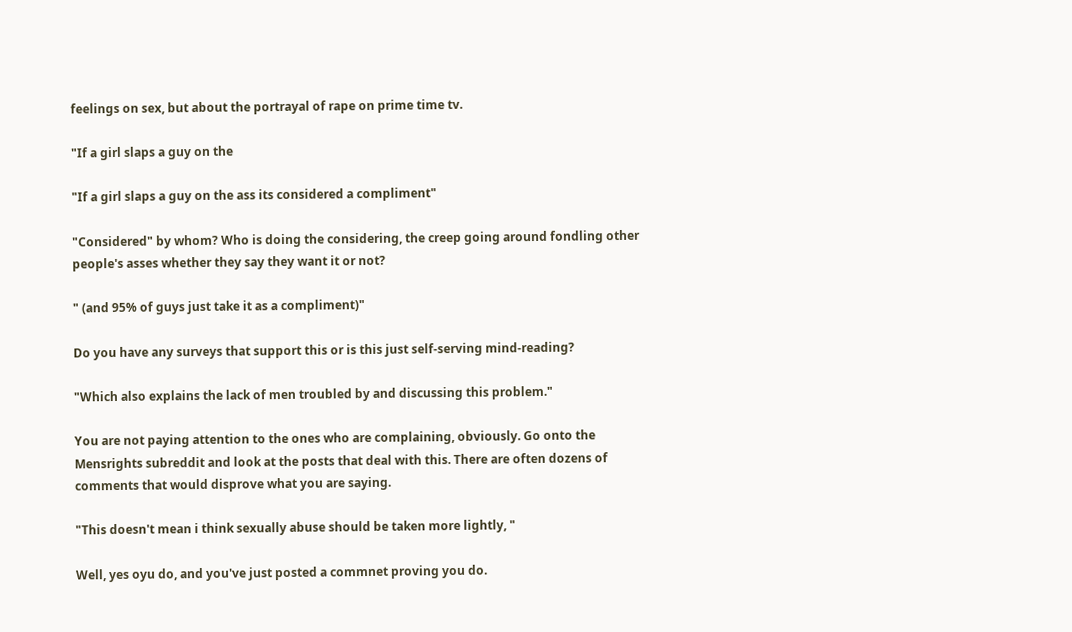feelings on sex, but about the portrayal of rape on prime time tv.

"If a girl slaps a guy on the

"If a girl slaps a guy on the ass its considered a compliment"

"Considered" by whom? Who is doing the considering, the creep going around fondling other people's asses whether they say they want it or not?

" (and 95% of guys just take it as a compliment)"

Do you have any surveys that support this or is this just self-serving mind-reading?

"Which also explains the lack of men troubled by and discussing this problem."

You are not paying attention to the ones who are complaining, obviously. Go onto the Mensrights subreddit and look at the posts that deal with this. There are often dozens of comments that would disprove what you are saying.

"This doesn't mean i think sexually abuse should be taken more lightly, "

Well, yes oyu do, and you've just posted a commnet proving you do.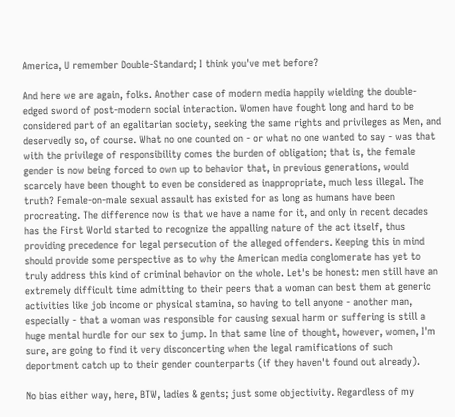America, U remember Double-Standard; I think you've met before?

And here we are again, folks. Another case of modern media happily wielding the double-edged sword of post-modern social interaction. Women have fought long and hard to be considered part of an egalitarian society, seeking the same rights and privileges as Men, and deservedly so, of course. What no one counted on - or what no one wanted to say - was that with the privilege of responsibility comes the burden of obligation; that is, the female gender is now being forced to own up to behavior that, in previous generations, would scarcely have been thought to even be considered as inappropriate, much less illegal. The truth? Female-on-male sexual assault has existed for as long as humans have been procreating. The difference now is that we have a name for it, and only in recent decades has the First World started to recognize the appalling nature of the act itself, thus providing precedence for legal persecution of the alleged offenders. Keeping this in mind should provide some perspective as to why the American media conglomerate has yet to truly address this kind of criminal behavior on the whole. Let's be honest: men still have an extremely difficult time admitting to their peers that a woman can best them at generic activities like job income or physical stamina, so having to tell anyone - another man, especially - that a woman was responsible for causing sexual harm or suffering is still a huge mental hurdle for our sex to jump. In that same line of thought, however, women, I'm sure, are going to find it very disconcerting when the legal ramifications of such deportment catch up to their gender counterparts (if they haven't found out already).

No bias either way, here, BTW, ladies & gents; just some objectivity. Regardless of my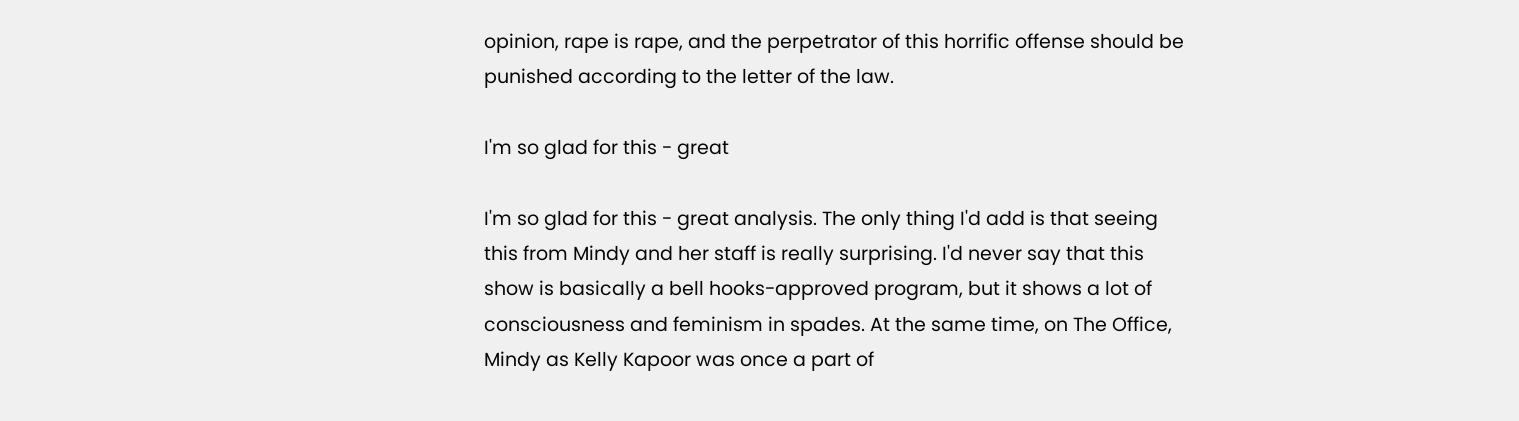opinion, rape is rape, and the perpetrator of this horrific offense should be punished according to the letter of the law.

I'm so glad for this - great

I'm so glad for this - great analysis. The only thing I'd add is that seeing this from Mindy and her staff is really surprising. I'd never say that this show is basically a bell hooks-approved program, but it shows a lot of consciousness and feminism in spades. At the same time, on The Office, Mindy as Kelly Kapoor was once a part of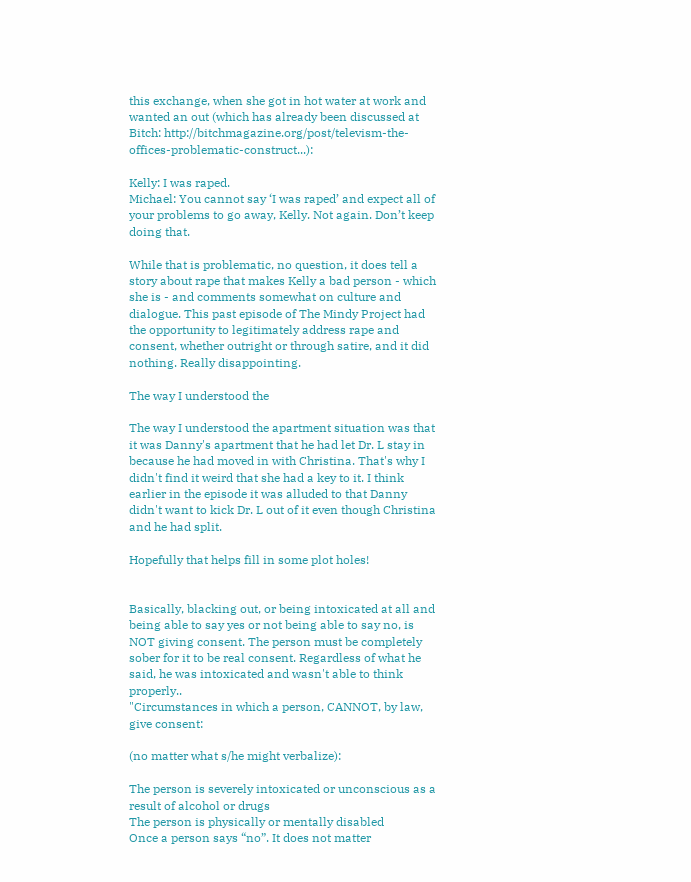this exchange, when she got in hot water at work and wanted an out (which has already been discussed at Bitch: http://bitchmagazine.org/post/televism-the-offices-problematic-construct...):

Kelly: I was raped.
Michael: You cannot say ‘I was raped’ and expect all of your problems to go away, Kelly. Not again. Don’t keep doing that.

While that is problematic, no question, it does tell a story about rape that makes Kelly a bad person - which she is - and comments somewhat on culture and dialogue. This past episode of The Mindy Project had the opportunity to legitimately address rape and consent, whether outright or through satire, and it did nothing. Really disappointing.

The way I understood the

The way I understood the apartment situation was that it was Danny's apartment that he had let Dr. L stay in because he had moved in with Christina. That's why I didn't find it weird that she had a key to it. I think earlier in the episode it was alluded to that Danny didn't want to kick Dr. L out of it even though Christina and he had split.

Hopefully that helps fill in some plot holes!


Basically, blacking out, or being intoxicated at all and being able to say yes or not being able to say no, is NOT giving consent. The person must be completely sober for it to be real consent. Regardless of what he said, he was intoxicated and wasn't able to think properly..
"Circumstances in which a person, CANNOT, by law, give consent:

(no matter what s/he might verbalize):

The person is severely intoxicated or unconscious as a result of alcohol or drugs
The person is physically or mentally disabled
Once a person says “no”. It does not matter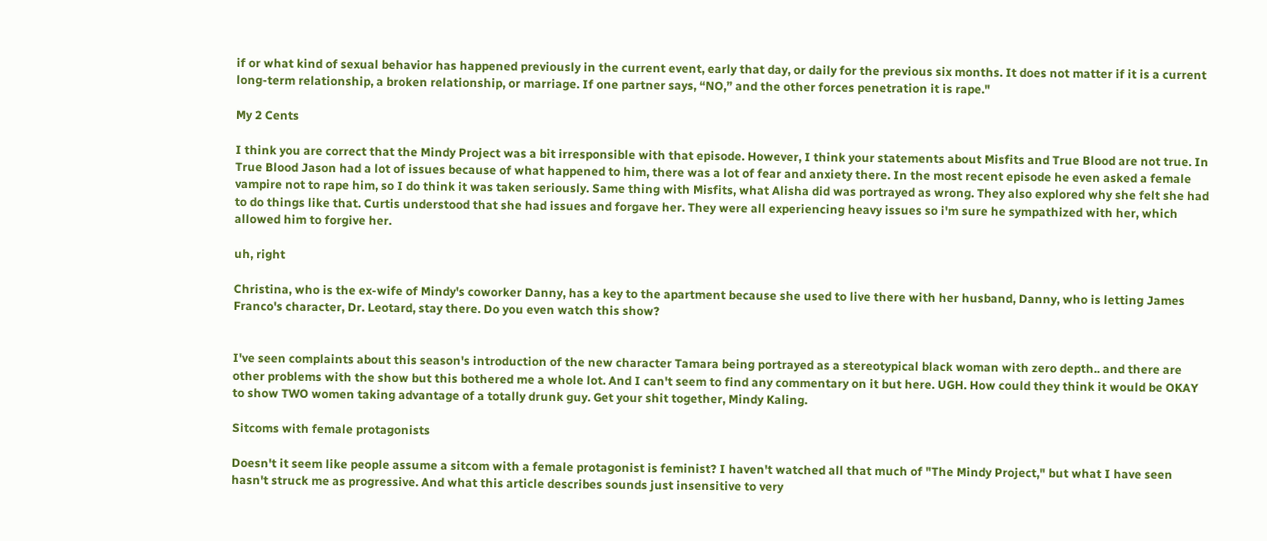if or what kind of sexual behavior has happened previously in the current event, early that day, or daily for the previous six months. It does not matter if it is a current long-term relationship, a broken relationship, or marriage. If one partner says, “NO,” and the other forces penetration it is rape."

My 2 Cents

I think you are correct that the Mindy Project was a bit irresponsible with that episode. However, I think your statements about Misfits and True Blood are not true. In True Blood Jason had a lot of issues because of what happened to him, there was a lot of fear and anxiety there. In the most recent episode he even asked a female vampire not to rape him, so I do think it was taken seriously. Same thing with Misfits, what Alisha did was portrayed as wrong. They also explored why she felt she had to do things like that. Curtis understood that she had issues and forgave her. They were all experiencing heavy issues so i'm sure he sympathized with her, which allowed him to forgive her.

uh, right

Christina, who is the ex-wife of Mindy's coworker Danny, has a key to the apartment because she used to live there with her husband, Danny, who is letting James Franco's character, Dr. Leotard, stay there. Do you even watch this show?


I've seen complaints about this season's introduction of the new character Tamara being portrayed as a stereotypical black woman with zero depth.. and there are other problems with the show but this bothered me a whole lot. And I can't seem to find any commentary on it but here. UGH. How could they think it would be OKAY to show TWO women taking advantage of a totally drunk guy. Get your shit together, Mindy Kaling.

Sitcoms with female protagonists

Doesn't it seem like people assume a sitcom with a female protagonist is feminist? I haven't watched all that much of "The Mindy Project," but what I have seen hasn't struck me as progressive. And what this article describes sounds just insensitive to very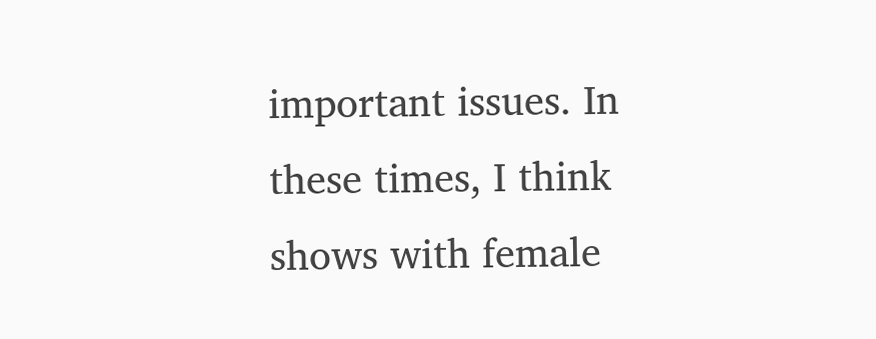important issues. In these times, I think shows with female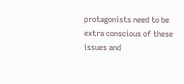protagonists need to be extra conscious of these issues and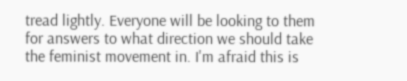tread lightly. Everyone will be looking to them for answers to what direction we should take the feminist movement in. I'm afraid this is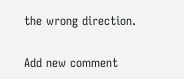the wrong direction.

Add new comment